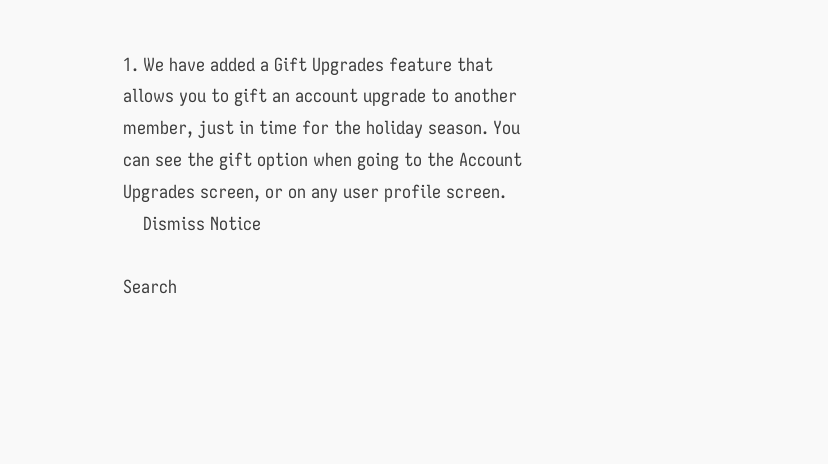1. We have added a Gift Upgrades feature that allows you to gift an account upgrade to another member, just in time for the holiday season. You can see the gift option when going to the Account Upgrades screen, or on any user profile screen.
    Dismiss Notice

Search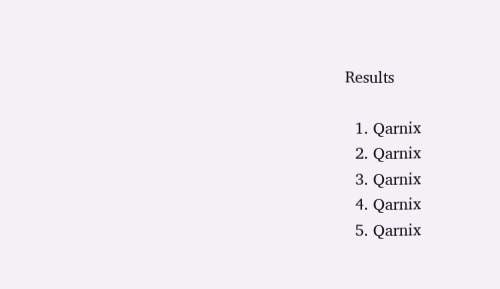Results

  1. Qarnix
  2. Qarnix
  3. Qarnix
  4. Qarnix
  5. Qarnix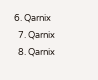6. Qarnix
  7. Qarnix
  8. Qarnix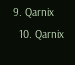9. Qarnix
  10. Qarnix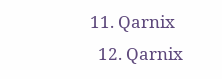11. Qarnix
  12. Qarnix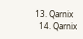13. Qarnix
  14. Qarnix